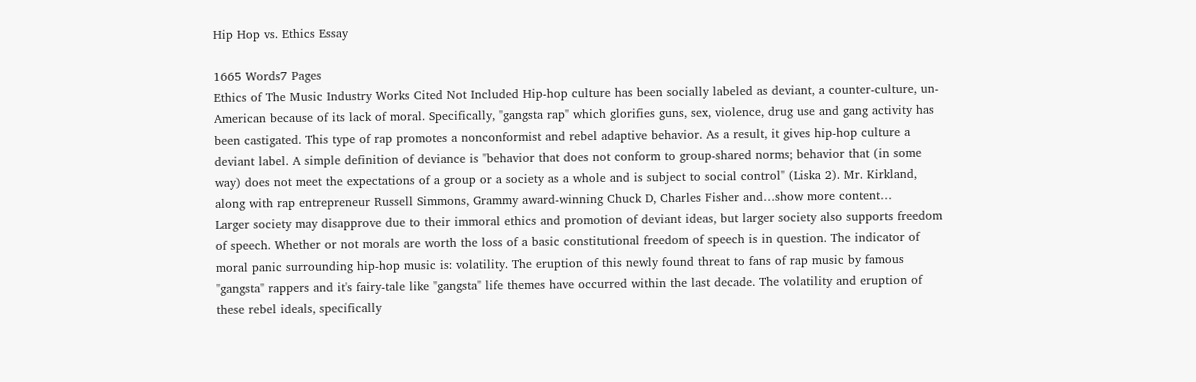Hip Hop vs. Ethics Essay

1665 Words7 Pages
Ethics of The Music Industry Works Cited Not Included Hip-hop culture has been socially labeled as deviant, a counter-culture, un-American because of its lack of moral. Specifically, "gangsta rap" which glorifies guns, sex, violence, drug use and gang activity has been castigated. This type of rap promotes a nonconformist and rebel adaptive behavior. As a result, it gives hip-hop culture a deviant label. A simple definition of deviance is "behavior that does not conform to group-shared norms; behavior that (in some way) does not meet the expectations of a group or a society as a whole and is subject to social control" (Liska 2). Mr. Kirkland, along with rap entrepreneur Russell Simmons, Grammy award-winning Chuck D, Charles Fisher and…show more content…
Larger society may disapprove due to their immoral ethics and promotion of deviant ideas, but larger society also supports freedom of speech. Whether or not morals are worth the loss of a basic constitutional freedom of speech is in question. The indicator of moral panic surrounding hip-hop music is: volatility. The eruption of this newly found threat to fans of rap music by famous "gangsta" rappers and it's fairy-tale like "gangsta" life themes have occurred within the last decade. The volatility and eruption of these rebel ideals, specifically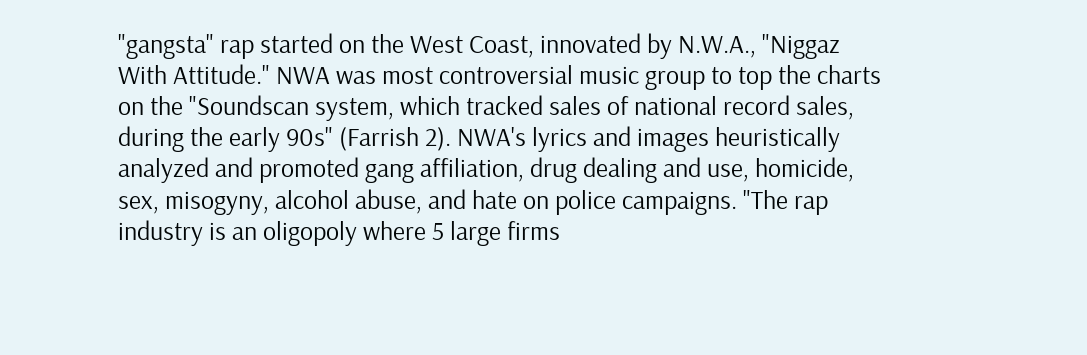"gangsta" rap started on the West Coast, innovated by N.W.A., "Niggaz With Attitude." NWA was most controversial music group to top the charts on the "Soundscan system, which tracked sales of national record sales, during the early 90s" (Farrish 2). NWA's lyrics and images heuristically analyzed and promoted gang affiliation, drug dealing and use, homicide, sex, misogyny, alcohol abuse, and hate on police campaigns. "The rap industry is an oligopoly where 5 large firms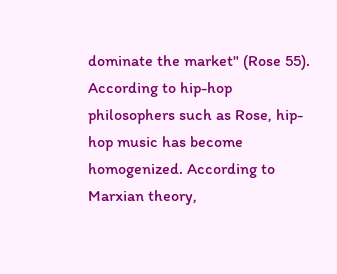dominate the market" (Rose 55). According to hip-hop philosophers such as Rose, hip-hop music has become homogenized. According to Marxian theory,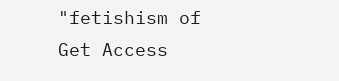"fetishism of
Get Access